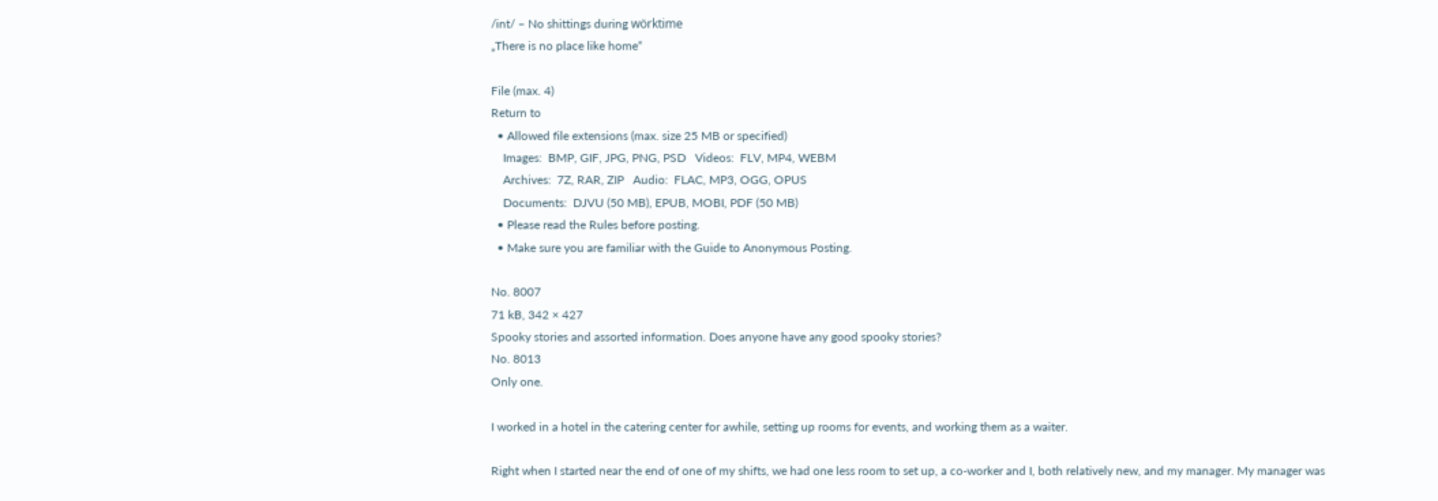/int/ – No shittings during wörktime
„There is no place like home“

File (max. 4)
Return to
  • Allowed file extensions (max. size 25 MB or specified)
    Images:  BMP, GIF, JPG, PNG, PSD   Videos:  FLV, MP4, WEBM
    Archives:  7Z, RAR, ZIP   Audio:  FLAC, MP3, OGG, OPUS
    Documents:  DJVU (50 MB), EPUB, MOBI, PDF (50 MB)
  • Please read the Rules before posting.
  • Make sure you are familiar with the Guide to Anonymous Posting.

No. 8007
71 kB, 342 × 427
Spooky stories and assorted information. Does anyone have any good spooky stories?
No. 8013
Only one.

I worked in a hotel in the catering center for awhile, setting up rooms for events, and working them as a waiter.

Right when I started near the end of one of my shifts, we had one less room to set up, a co-worker and I, both relatively new, and my manager. My manager was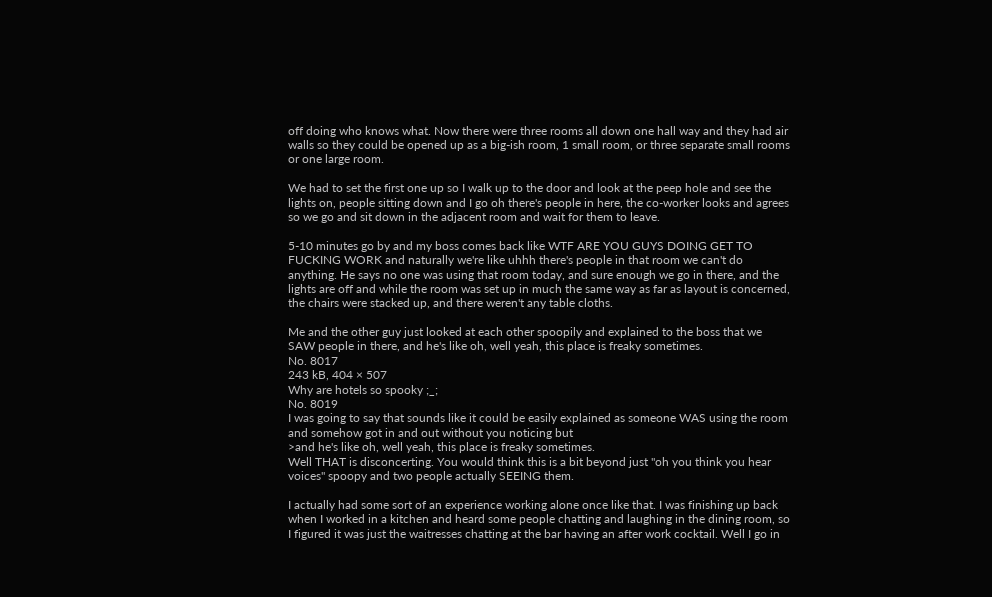off doing who knows what. Now there were three rooms all down one hall way and they had air walls so they could be opened up as a big-ish room, 1 small room, or three separate small rooms or one large room.

We had to set the first one up so I walk up to the door and look at the peep hole and see the lights on, people sitting down and I go oh there's people in here, the co-worker looks and agrees so we go and sit down in the adjacent room and wait for them to leave.

5-10 minutes go by and my boss comes back like WTF ARE YOU GUYS DOING GET TO FUCKING WORK and naturally we're like uhhh there's people in that room we can't do anything. He says no one was using that room today, and sure enough we go in there, and the lights are off and while the room was set up in much the same way as far as layout is concerned, the chairs were stacked up, and there weren't any table cloths.

Me and the other guy just looked at each other spoopily and explained to the boss that we SAW people in there, and he's like oh, well yeah, this place is freaky sometimes.
No. 8017
243 kB, 404 × 507
Why are hotels so spooky ;_;
No. 8019
I was going to say that sounds like it could be easily explained as someone WAS using the room and somehow got in and out without you noticing but
>and he's like oh, well yeah, this place is freaky sometimes.
Well THAT is disconcerting. You would think this is a bit beyond just "oh you think you hear voices" spoopy and two people actually SEEING them.

I actually had some sort of an experience working alone once like that. I was finishing up back when I worked in a kitchen and heard some people chatting and laughing in the dining room, so I figured it was just the waitresses chatting at the bar having an after work cocktail. Well I go in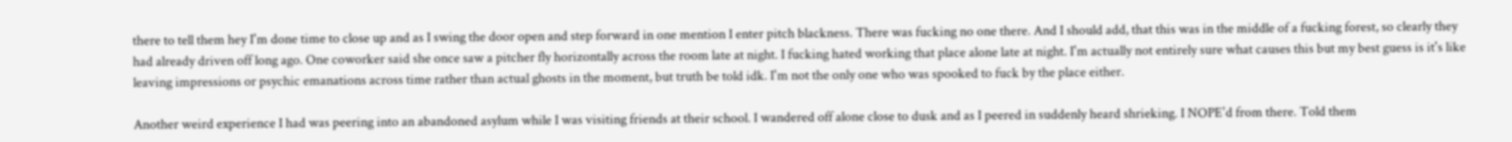there to tell them hey I'm done time to close up and as I swing the door open and step forward in one mention I enter pitch blackness. There was fucking no one there. And I should add, that this was in the middle of a fucking forest, so clearly they had already driven off long ago. One coworker said she once saw a pitcher fly horizontally across the room late at night. I fucking hated working that place alone late at night. I'm actually not entirely sure what causes this but my best guess is it's like leaving impressions or psychic emanations across time rather than actual ghosts in the moment, but truth be told idk. I'm not the only one who was spooked to fuck by the place either.

Another weird experience I had was peering into an abandoned asylum while I was visiting friends at their school. I wandered off alone close to dusk and as I peered in suddenly heard shrieking. I NOPE'd from there. Told them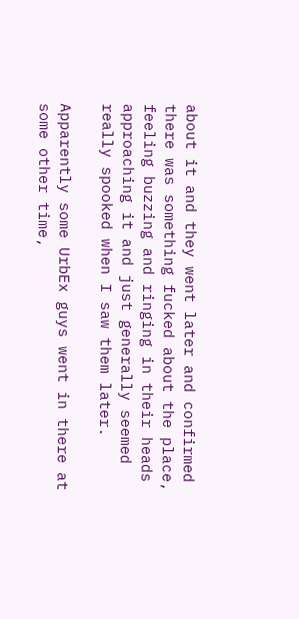about it and they went later and confirmed there was something fucked about the place, feeling buzzing and ringing in their heads approaching it and just generally seemed really spooked when I saw them later.

Apparently some UrbEx guys went in there at some other time,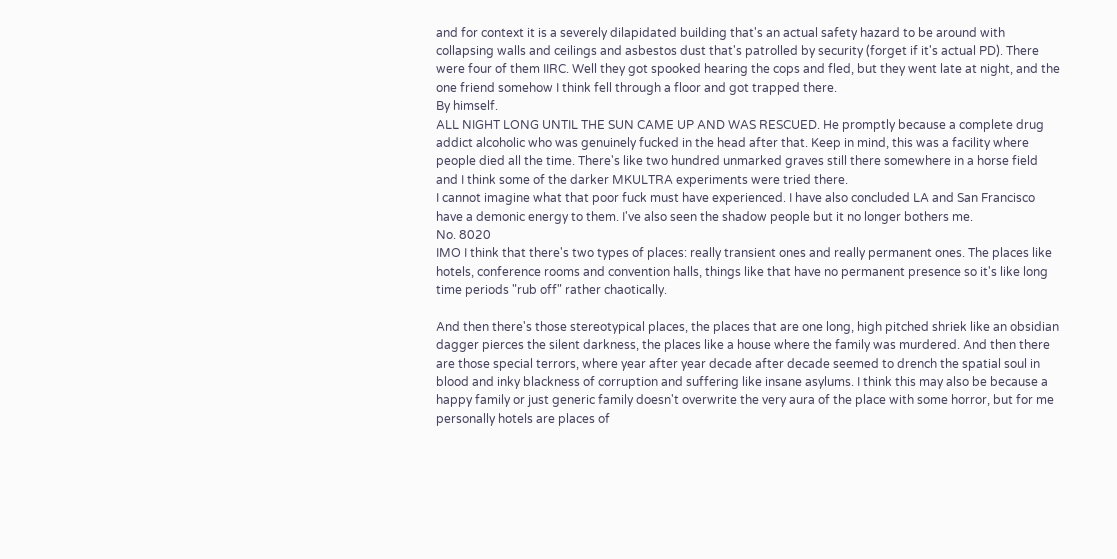and for context it is a severely dilapidated building that's an actual safety hazard to be around with collapsing walls and ceilings and asbestos dust that's patrolled by security (forget if it's actual PD). There were four of them IIRC. Well they got spooked hearing the cops and fled, but they went late at night, and the one friend somehow I think fell through a floor and got trapped there.
By himself.
ALL NIGHT LONG UNTIL THE SUN CAME UP AND WAS RESCUED. He promptly because a complete drug addict alcoholic who was genuinely fucked in the head after that. Keep in mind, this was a facility where people died all the time. There's like two hundred unmarked graves still there somewhere in a horse field and I think some of the darker MKULTRA experiments were tried there.
I cannot imagine what that poor fuck must have experienced. I have also concluded LA and San Francisco have a demonic energy to them. I've also seen the shadow people but it no longer bothers me.
No. 8020
IMO I think that there's two types of places: really transient ones and really permanent ones. The places like hotels, conference rooms and convention halls, things like that have no permanent presence so it's like long time periods "rub off" rather chaotically.

And then there's those stereotypical places, the places that are one long, high pitched shriek like an obsidian dagger pierces the silent darkness, the places like a house where the family was murdered. And then there are those special terrors, where year after year decade after decade seemed to drench the spatial soul in blood and inky blackness of corruption and suffering like insane asylums. I think this may also be because a happy family or just generic family doesn't overwrite the very aura of the place with some horror, but for me personally hotels are places of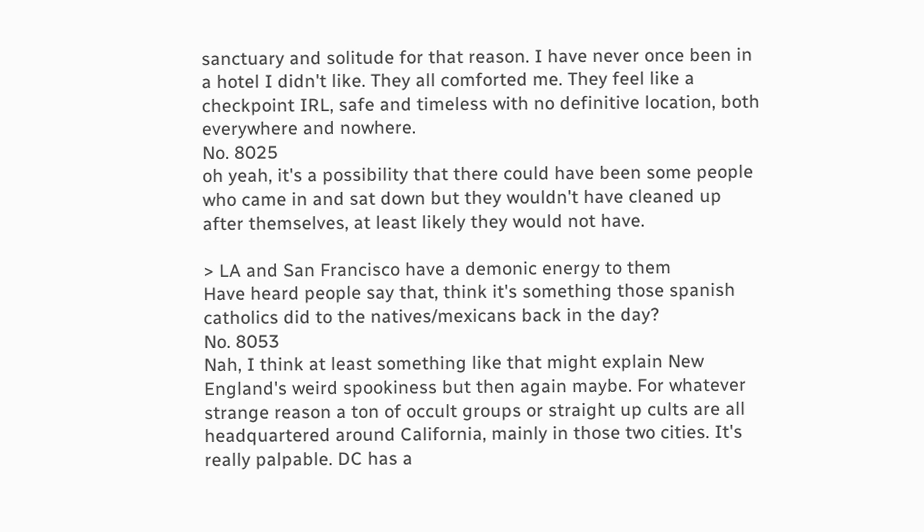sanctuary and solitude for that reason. I have never once been in a hotel I didn't like. They all comforted me. They feel like a checkpoint IRL, safe and timeless with no definitive location, both everywhere and nowhere.
No. 8025
oh yeah, it's a possibility that there could have been some people who came in and sat down but they wouldn't have cleaned up after themselves, at least likely they would not have.

> LA and San Francisco have a demonic energy to them
Have heard people say that, think it's something those spanish catholics did to the natives/mexicans back in the day?
No. 8053
Nah, I think at least something like that might explain New England's weird spookiness but then again maybe. For whatever strange reason a ton of occult groups or straight up cults are all headquartered around California, mainly in those two cities. It's really palpable. DC has a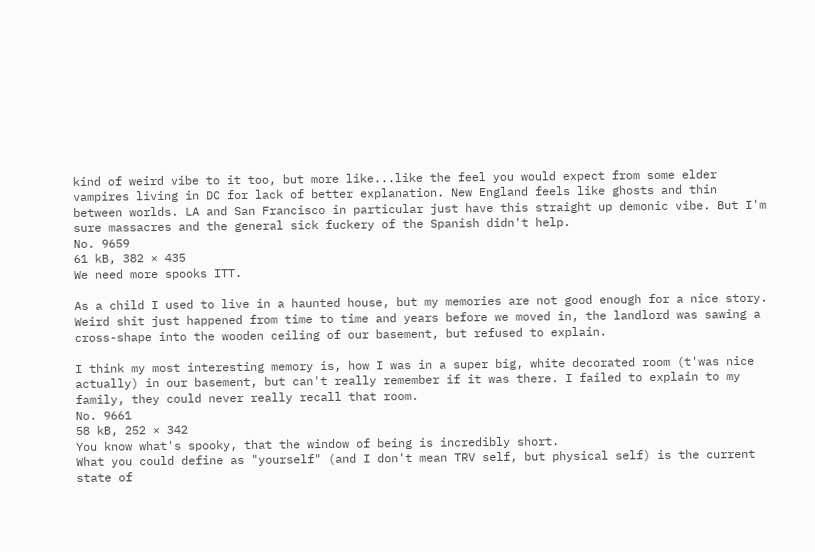kind of weird vibe to it too, but more like...like the feel you would expect from some elder vampires living in DC for lack of better explanation. New England feels like ghosts and thin between worlds. LA and San Francisco in particular just have this straight up demonic vibe. But I'm sure massacres and the general sick fuckery of the Spanish didn't help.
No. 9659
61 kB, 382 × 435
We need more spooks ITT.

As a child I used to live in a haunted house, but my memories are not good enough for a nice story. Weird shit just happened from time to time and years before we moved in, the landlord was sawing a cross-shape into the wooden ceiling of our basement, but refused to explain.

I think my most interesting memory is, how I was in a super big, white decorated room (t'was nice actually) in our basement, but can't really remember if it was there. I failed to explain to my family, they could never really recall that room.
No. 9661
58 kB, 252 × 342
You know what's spooky, that the window of being is incredibly short.
What you could define as "yourself" (and I don't mean TRV self, but physical self) is the current state of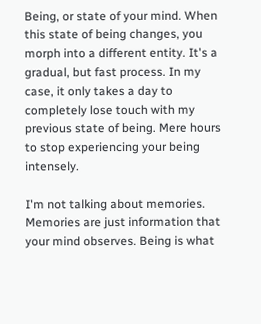Being, or state of your mind. When this state of being changes, you morph into a different entity. It's a gradual, but fast process. In my case, it only takes a day to completely lose touch with my previous state of being. Mere hours to stop experiencing your being intensely.

I'm not talking about memories. Memories are just information that your mind observes. Being is what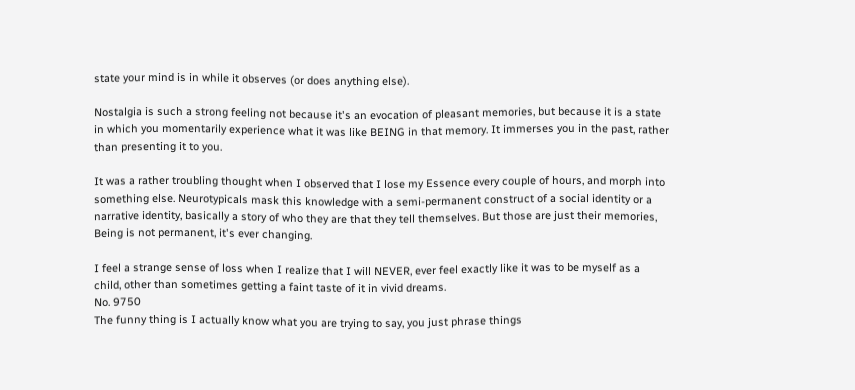state your mind is in while it observes (or does anything else).

Nostalgia is such a strong feeling not because it's an evocation of pleasant memories, but because it is a state in which you momentarily experience what it was like BEING in that memory. It immerses you in the past, rather than presenting it to you.

It was a rather troubling thought when I observed that I lose my Essence every couple of hours, and morph into something else. Neurotypicals mask this knowledge with a semi-permanent construct of a social identity or a narrative identity, basically a story of who they are that they tell themselves. But those are just their memories, Being is not permanent, it's ever changing.

I feel a strange sense of loss when I realize that I will NEVER, ever feel exactly like it was to be myself as a child, other than sometimes getting a faint taste of it in vivid dreams.
No. 9750
The funny thing is I actually know what you are trying to say, you just phrase things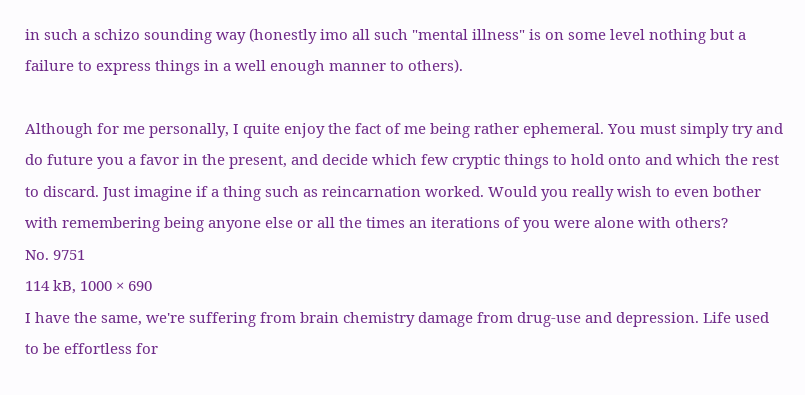in such a schizo sounding way (honestly imo all such "mental illness" is on some level nothing but a failure to express things in a well enough manner to others).

Although for me personally, I quite enjoy the fact of me being rather ephemeral. You must simply try and do future you a favor in the present, and decide which few cryptic things to hold onto and which the rest to discard. Just imagine if a thing such as reincarnation worked. Would you really wish to even bother with remembering being anyone else or all the times an iterations of you were alone with others?
No. 9751
114 kB, 1000 × 690
I have the same, we're suffering from brain chemistry damage from drug-use and depression. Life used to be effortless for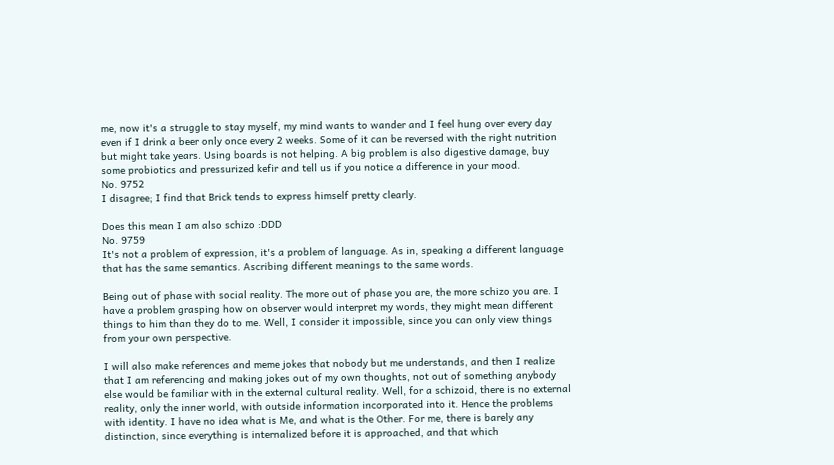me, now it's a struggle to stay myself, my mind wants to wander and I feel hung over every day even if I drink a beer only once every 2 weeks. Some of it can be reversed with the right nutrition but might take years. Using boards is not helping. A big problem is also digestive damage, buy some probiotics and pressurized kefir and tell us if you notice a difference in your mood.
No. 9752
I disagree; I find that Brick tends to express himself pretty clearly.

Does this mean I am also schizo :DDD
No. 9759
It's not a problem of expression, it's a problem of language. As in, speaking a different language that has the same semantics. Ascribing different meanings to the same words.

Being out of phase with social reality. The more out of phase you are, the more schizo you are. I have a problem grasping how on observer would interpret my words, they might mean different things to him than they do to me. Well, I consider it impossible, since you can only view things from your own perspective.

I will also make references and meme jokes that nobody but me understands, and then I realize that I am referencing and making jokes out of my own thoughts, not out of something anybody else would be familiar with in the external cultural reality. Well, for a schizoid, there is no external reality, only the inner world, with outside information incorporated into it. Hence the problems with identity. I have no idea what is Me, and what is the Other. For me, there is barely any distinction, since everything is internalized before it is approached, and that which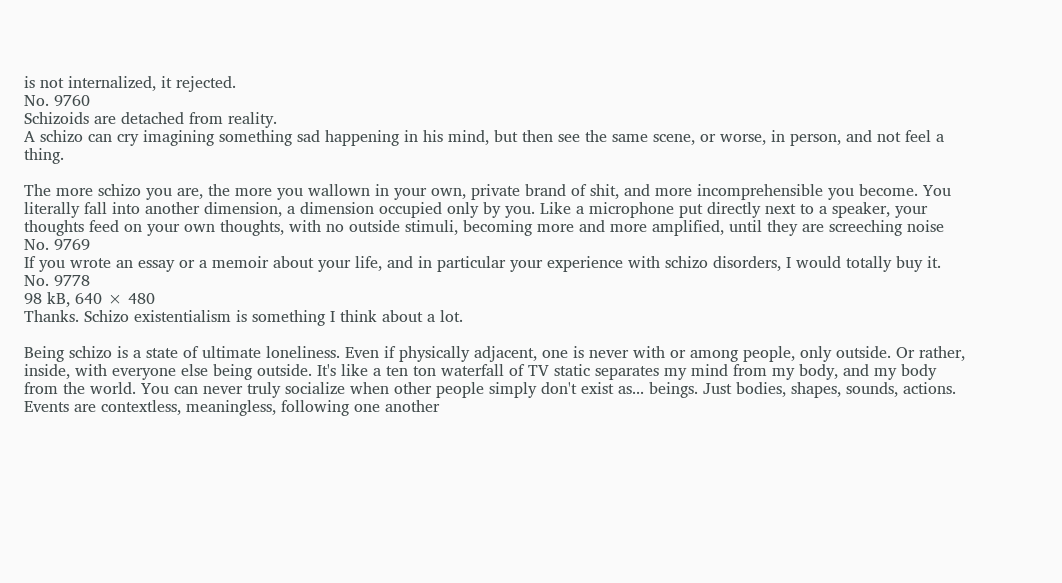is not internalized, it rejected.
No. 9760
Schizoids are detached from reality.
A schizo can cry imagining something sad happening in his mind, but then see the same scene, or worse, in person, and not feel a thing.

The more schizo you are, the more you wallown in your own, private brand of shit, and more incomprehensible you become. You literally fall into another dimension, a dimension occupied only by you. Like a microphone put directly next to a speaker, your thoughts feed on your own thoughts, with no outside stimuli, becoming more and more amplified, until they are screeching noise
No. 9769
If you wrote an essay or a memoir about your life, and in particular your experience with schizo disorders, I would totally buy it.
No. 9778
98 kB, 640 × 480
Thanks. Schizo existentialism is something I think about a lot.

Being schizo is a state of ultimate loneliness. Even if physically adjacent, one is never with or among people, only outside. Or rather, inside, with everyone else being outside. It's like a ten ton waterfall of TV static separates my mind from my body, and my body from the world. You can never truly socialize when other people simply don't exist as... beings. Just bodies, shapes, sounds, actions. Events are contextless, meaningless, following one another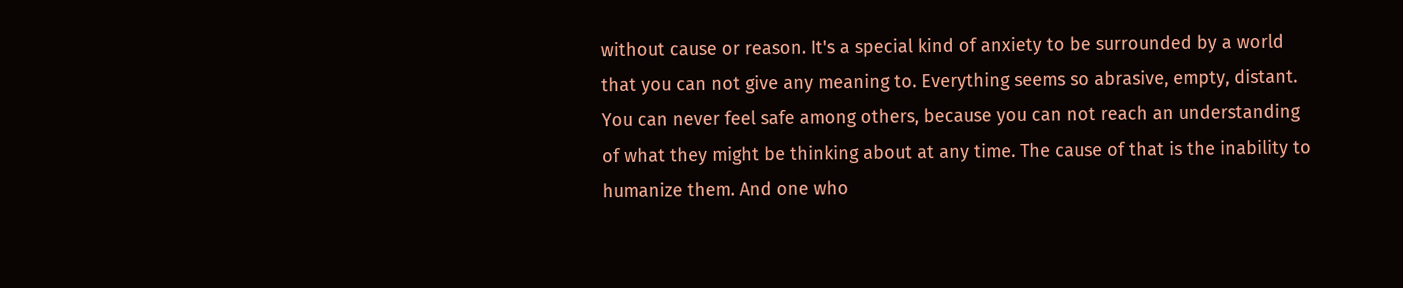without cause or reason. It's a special kind of anxiety to be surrounded by a world that you can not give any meaning to. Everything seems so abrasive, empty, distant. You can never feel safe among others, because you can not reach an understanding of what they might be thinking about at any time. The cause of that is the inability to humanize them. And one who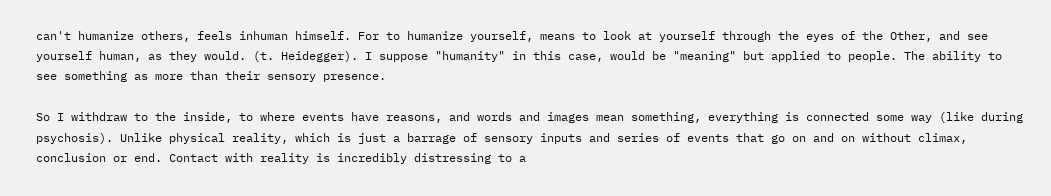can't humanize others, feels inhuman himself. For to humanize yourself, means to look at yourself through the eyes of the Other, and see yourself human, as they would. (t. Heidegger). I suppose "humanity" in this case, would be "meaning" but applied to people. The ability to see something as more than their sensory presence.

So I withdraw to the inside, to where events have reasons, and words and images mean something, everything is connected some way (like during psychosis). Unlike physical reality, which is just a barrage of sensory inputs and series of events that go on and on without climax, conclusion or end. Contact with reality is incredibly distressing to a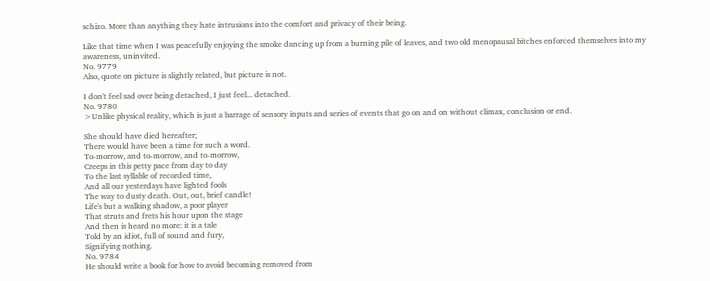schizo. More than anything they hate intrusions into the comfort and privacy of their being.

Like that time when I was peacefully enjoying the smoke dancing up from a burning pile of leaves, and two old menopausal bitches enforced themselves into my awareness, uninvited.
No. 9779
Also, quote on picture is slightly related, but picture is not.

I don't feel sad over being detached, I just feel... detached.
No. 9780
>Unlike physical reality, which is just a barrage of sensory inputs and series of events that go on and on without climax, conclusion or end.

She should have died hereafter;
There would have been a time for such a word.
To-morrow, and to-morrow, and to-morrow,
Creeps in this petty pace from day to day
To the last syllable of recorded time,
And all our yesterdays have lighted fools
The way to dusty death. Out, out, brief candle!
Life's but a walking shadow, a poor player
That struts and frets his hour upon the stage
And then is heard no more: it is a tale
Told by an idiot, full of sound and fury,
Signifying nothing.
No. 9784
He should write a book for how to avoid becoming removed from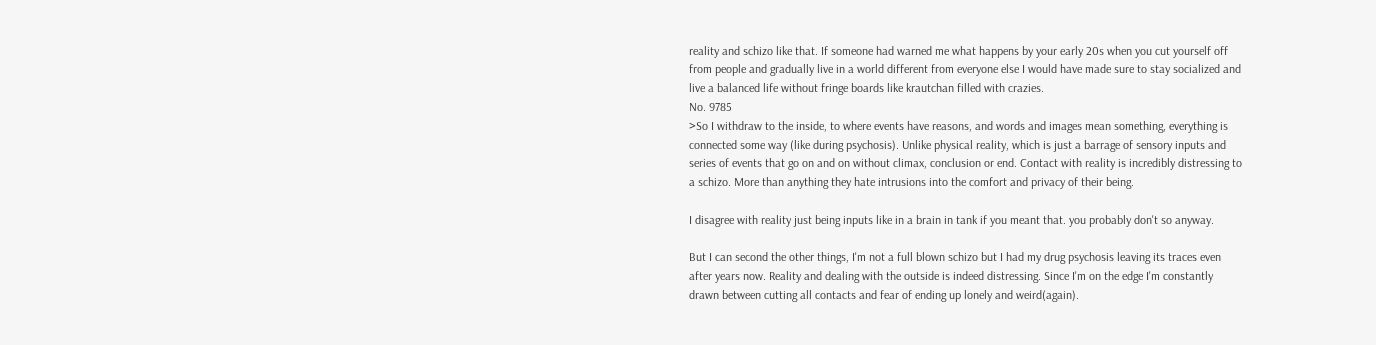reality and schizo like that. If someone had warned me what happens by your early 20s when you cut yourself off from people and gradually live in a world different from everyone else I would have made sure to stay socialized and live a balanced life without fringe boards like krautchan filled with crazies.
No. 9785
>So I withdraw to the inside, to where events have reasons, and words and images mean something, everything is connected some way (like during psychosis). Unlike physical reality, which is just a barrage of sensory inputs and series of events that go on and on without climax, conclusion or end. Contact with reality is incredibly distressing to a schizo. More than anything they hate intrusions into the comfort and privacy of their being.

I disagree with reality just being inputs like in a brain in tank if you meant that. you probably don't so anyway.

But I can second the other things, I'm not a full blown schizo but I had my drug psychosis leaving its traces even after years now. Reality and dealing with the outside is indeed distressing. Since I'm on the edge I'm constantly drawn between cutting all contacts and fear of ending up lonely and weird(again).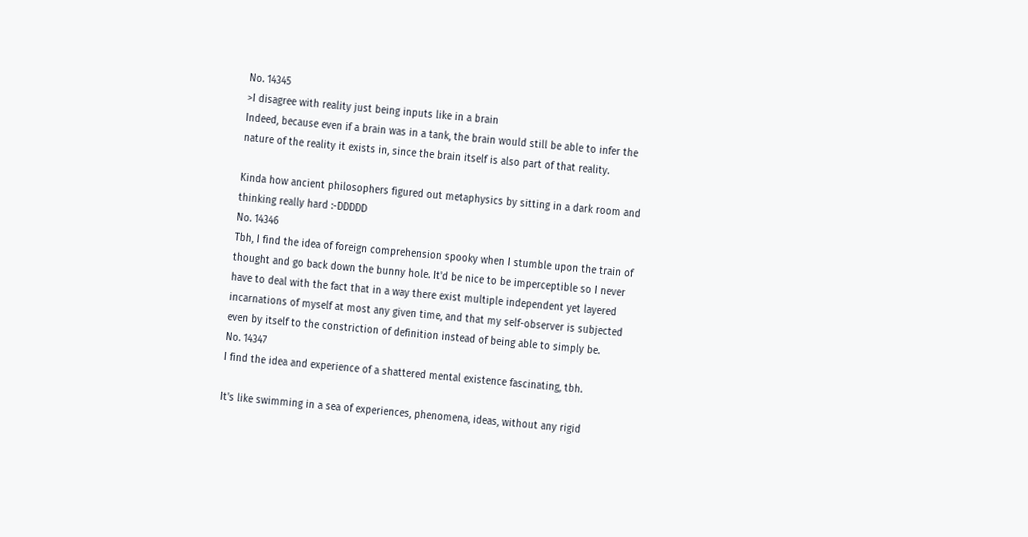No. 14345
>I disagree with reality just being inputs like in a brain
Indeed, because even if a brain was in a tank, the brain would still be able to infer the nature of the reality it exists in, since the brain itself is also part of that reality.

Kinda how ancient philosophers figured out metaphysics by sitting in a dark room and thinking really hard :-DDDDD
No. 14346
Tbh, I find the idea of foreign comprehension spooky when I stumble upon the train of thought and go back down the bunny hole. It'd be nice to be imperceptible so I never have to deal with the fact that in a way there exist multiple independent yet layered incarnations of myself at most any given time, and that my self-observer is subjected even by itself to the constriction of definition instead of being able to simply be.
No. 14347
I find the idea and experience of a shattered mental existence fascinating, tbh.

It's like swimming in a sea of experiences, phenomena, ideas, without any rigid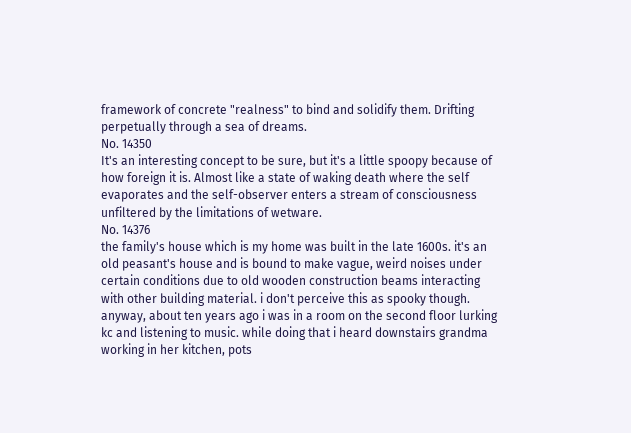framework of concrete "realness" to bind and solidify them. Drifting perpetually through a sea of dreams.
No. 14350
It's an interesting concept to be sure, but it's a little spoopy because of how foreign it is. Almost like a state of waking death where the self evaporates and the self-observer enters a stream of consciousness unfiltered by the limitations of wetware.
No. 14376
the family's house which is my home was built in the late 1600s. it's an old peasant's house and is bound to make vague, weird noises under certain conditions due to old wooden construction beams interacting with other building material. i don't perceive this as spooky though.
anyway, about ten years ago i was in a room on the second floor lurking kc and listening to music. while doing that i heard downstairs grandma working in her kitchen, pots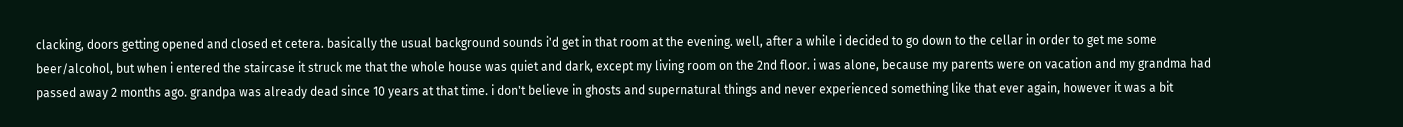clacking, doors getting opened and closed et cetera. basically the usual background sounds i'd get in that room at the evening. well, after a while i decided to go down to the cellar in order to get me some beer/alcohol, but when i entered the staircase it struck me that the whole house was quiet and dark, except my living room on the 2nd floor. i was alone, because my parents were on vacation and my grandma had passed away 2 months ago. grandpa was already dead since 10 years at that time. i don't believe in ghosts and supernatural things and never experienced something like that ever again, however it was a bit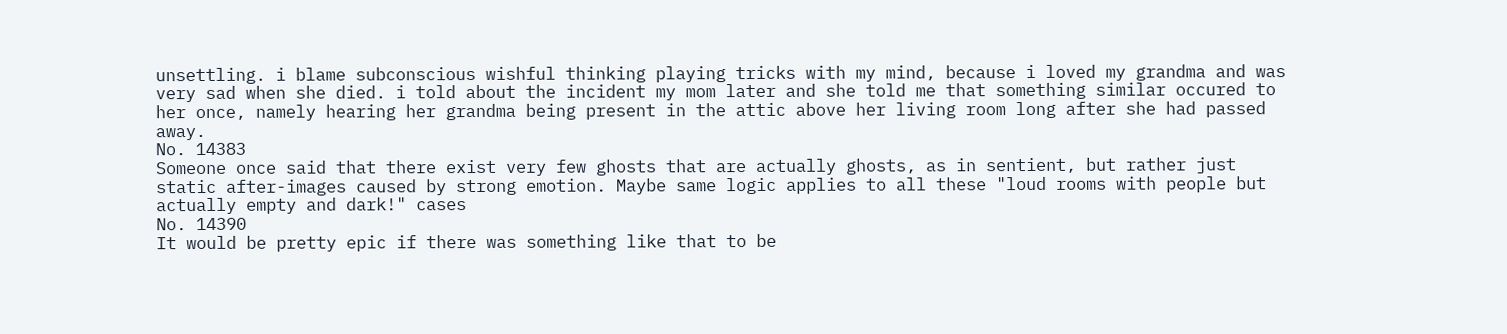unsettling. i blame subconscious wishful thinking playing tricks with my mind, because i loved my grandma and was very sad when she died. i told about the incident my mom later and she told me that something similar occured to her once, namely hearing her grandma being present in the attic above her living room long after she had passed away.
No. 14383
Someone once said that there exist very few ghosts that are actually ghosts, as in sentient, but rather just static after-images caused by strong emotion. Maybe same logic applies to all these "loud rooms with people but actually empty and dark!" cases
No. 14390
It would be pretty epic if there was something like that to be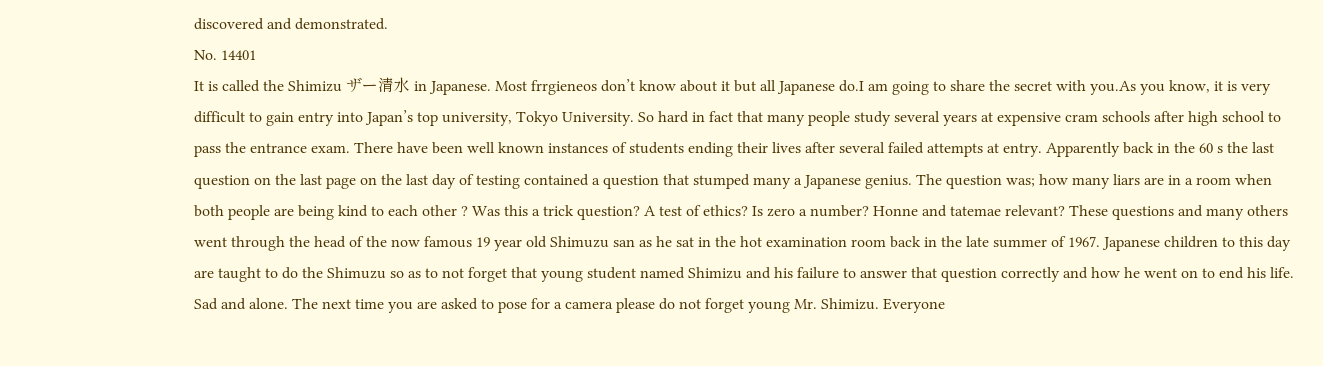discovered and demonstrated.
No. 14401
It is called the Shimizu ザー清水 in Japanese. Most frrgieneos don’t know about it but all Japanese do.I am going to share the secret with you.As you know, it is very difficult to gain entry into Japan’s top university, Tokyo University. So hard in fact that many people study several years at expensive cram schools after high school to pass the entrance exam. There have been well known instances of students ending their lives after several failed attempts at entry. Apparently back in the 60 s the last question on the last page on the last day of testing contained a question that stumped many a Japanese genius. The question was; how many liars are in a room when both people are being kind to each other ? Was this a trick question? A test of ethics? Is zero a number? Honne and tatemae relevant? These questions and many others went through the head of the now famous 19 year old Shimuzu san as he sat in the hot examination room back in the late summer of 1967. Japanese children to this day are taught to do the Shimuzu so as to not forget that young student named Shimizu and his failure to answer that question correctly and how he went on to end his life. Sad and alone. The next time you are asked to pose for a camera please do not forget young Mr. Shimizu. Everyone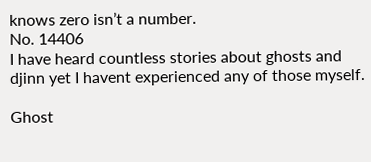knows zero isn’t a number.
No. 14406
I have heard countless stories about ghosts and djinn yet I havent experienced any of those myself.

Ghost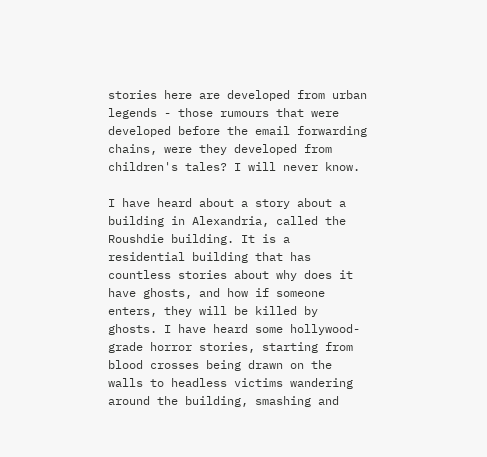stories here are developed from urban legends - those rumours that were developed before the email forwarding chains, were they developed from children's tales? I will never know.

I have heard about a story about a building in Alexandria, called the Roushdie building. It is a residential building that has countless stories about why does it have ghosts, and how if someone enters, they will be killed by ghosts. I have heard some hollywood-grade horror stories, starting from blood crosses being drawn on the walls to headless victims wandering around the building, smashing and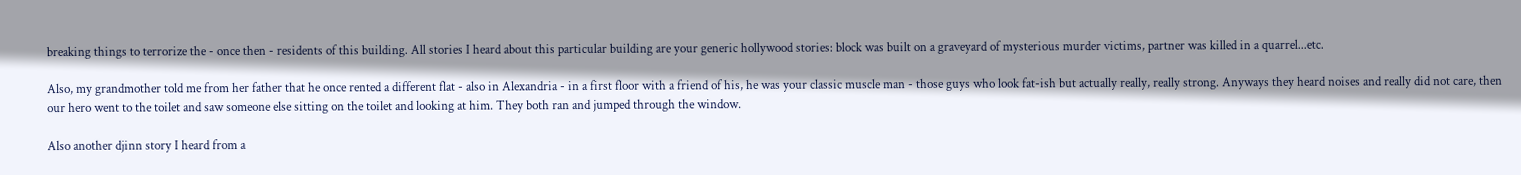breaking things to terrorize the - once then - residents of this building. All stories I heard about this particular building are your generic hollywood stories: block was built on a graveyard of mysterious murder victims, partner was killed in a quarrel...etc.

Also, my grandmother told me from her father that he once rented a different flat - also in Alexandria - in a first floor with a friend of his, he was your classic muscle man - those guys who look fat-ish but actually really, really strong. Anyways they heard noises and really did not care, then our hero went to the toilet and saw someone else sitting on the toilet and looking at him. They both ran and jumped through the window.

Also another djinn story I heard from a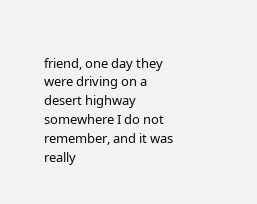friend, one day they were driving on a desert highway somewhere I do not remember, and it was really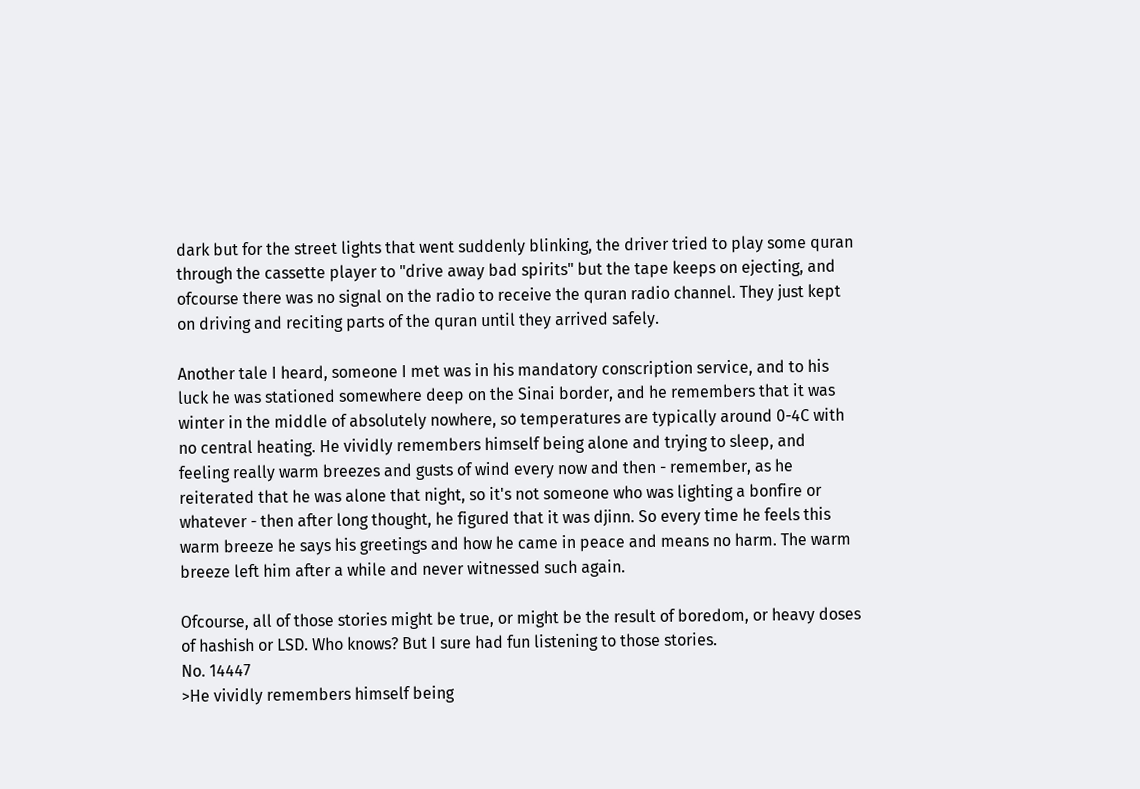dark but for the street lights that went suddenly blinking, the driver tried to play some quran through the cassette player to "drive away bad spirits" but the tape keeps on ejecting, and ofcourse there was no signal on the radio to receive the quran radio channel. They just kept on driving and reciting parts of the quran until they arrived safely.

Another tale I heard, someone I met was in his mandatory conscription service, and to his luck he was stationed somewhere deep on the Sinai border, and he remembers that it was winter in the middle of absolutely nowhere, so temperatures are typically around 0-4C with no central heating. He vividly remembers himself being alone and trying to sleep, and feeling really warm breezes and gusts of wind every now and then - remember, as he reiterated that he was alone that night, so it's not someone who was lighting a bonfire or whatever - then after long thought, he figured that it was djinn. So every time he feels this warm breeze he says his greetings and how he came in peace and means no harm. The warm breeze left him after a while and never witnessed such again.

Ofcourse, all of those stories might be true, or might be the result of boredom, or heavy doses of hashish or LSD. Who knows? But I sure had fun listening to those stories.
No. 14447
>He vividly remembers himself being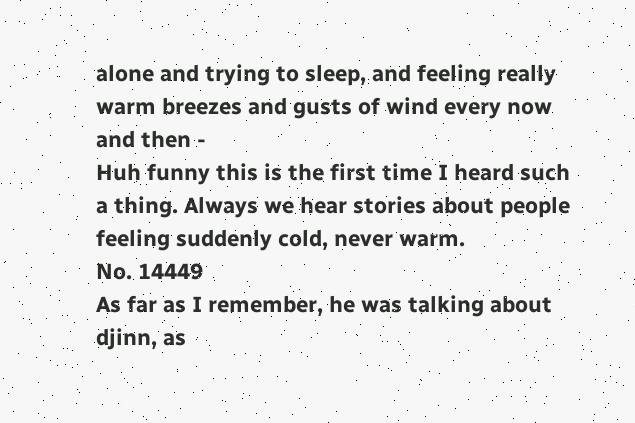alone and trying to sleep, and feeling really warm breezes and gusts of wind every now and then -
Huh funny this is the first time I heard such a thing. Always we hear stories about people feeling suddenly cold, never warm.
No. 14449
As far as I remember, he was talking about djinn, as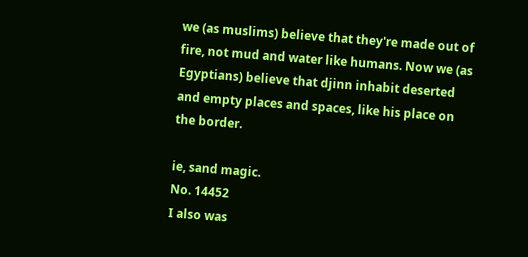we (as muslims) believe that they're made out of fire, not mud and water like humans. Now we (as Egyptians) believe that djinn inhabit deserted and empty places and spaces, like his place on the border.

ie, sand magic.
No. 14452
I also was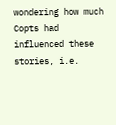wondering how much Copts had influenced these stories, i.e.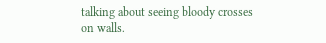talking about seeing bloody crosses on walls.